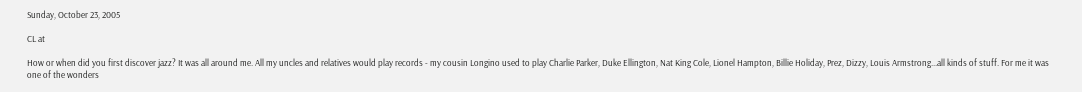Sunday, October 23, 2005

CL at

How or when did you first discover jazz? It was all around me. All my uncles and relatives would play records - my cousin Longino used to play Charlie Parker, Duke Ellington, Nat King Cole, Lionel Hampton, Billie Holiday, Prez, Dizzy, Louis Armstrong...all kinds of stuff. For me it was one of the wonders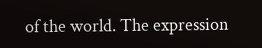of the world. The expression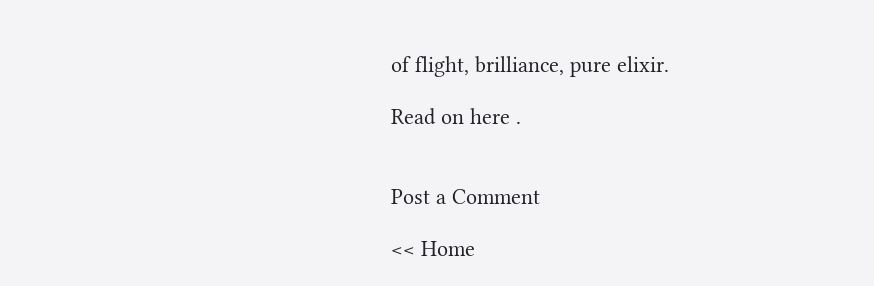of flight, brilliance, pure elixir.

Read on here .


Post a Comment

<< Home